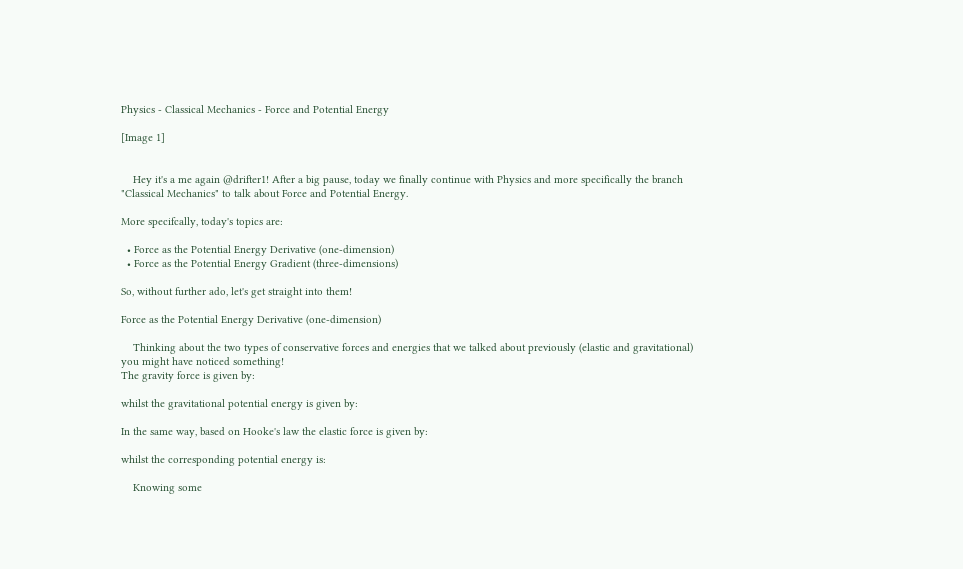Physics - Classical Mechanics - Force and Potential Energy

[Image 1]


    Hey it's a me again @drifter1! After a big pause, today we finally continue with Physics and more specifically the branch "Classical Mechanics" to talk about Force and Potential Energy.

More specifcally, today's topics are:

  • Force as the Potential Energy Derivative (one-dimension)
  • Force as the Potential Energy Gradient (three-dimensions)

So, without further ado, let's get straight into them!

Force as the Potential Energy Derivative (one-dimension)

    Thinking about the two types of conservative forces and energies that we talked about previously (elastic and gravitational) you might have noticed something!
The gravity force is given by:

whilst the gravitational potential energy is given by:

In the same way, based on Hooke's law the elastic force is given by:

whilst the corresponding potential energy is:

    Knowing some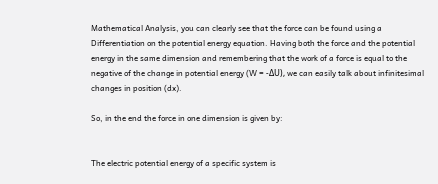Mathematical Analysis, you can clearly see that the force can be found using a Differentiation on the potential energy equation. Having both the force and the potential energy in the same dimension and remembering that the work of a force is equal to the negative of the change in potential energy (W = -ΔU), we can easily talk about infinitesimal changes in position (dx).

So, in the end the force in one dimension is given by:


The electric potential energy of a specific system is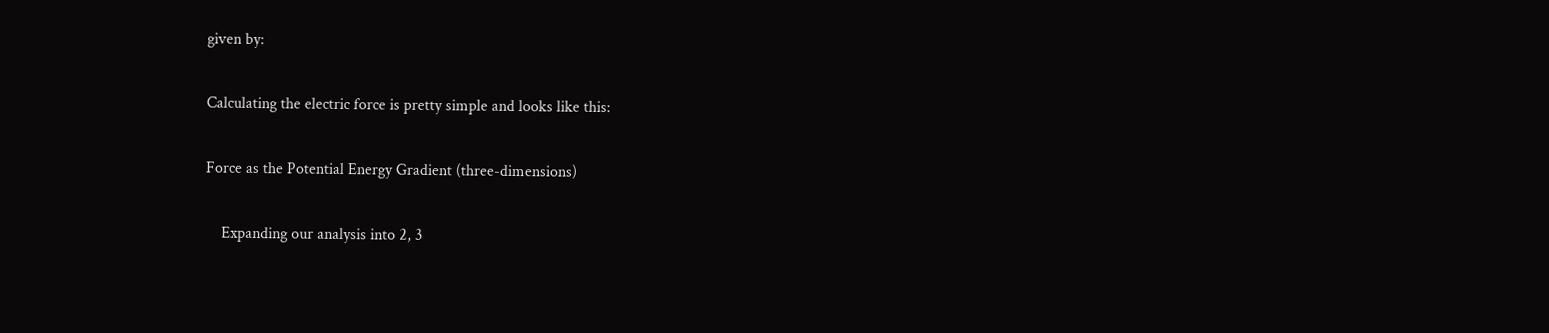given by:

Calculating the electric force is pretty simple and looks like this:

Force as the Potential Energy Gradient (three-dimensions)

    Expanding our analysis into 2, 3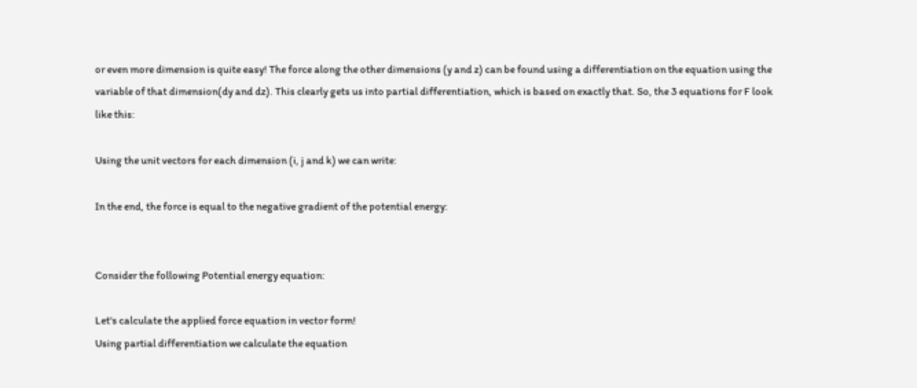or even more dimension is quite easy! The force along the other dimensions (y and z) can be found using a differentiation on the equation using the variable of that dimension(dy and dz). This clearly gets us into partial differentiation, which is based on exactly that. So, the 3 equations for F look like this:

Using the unit vectors for each dimension (i, j and k) we can write:

In the end, the force is equal to the negative gradient of the potential energy:


Consider the following Potential energy equation:

Let's calculate the applied force equation in vector form!
Using partial differentiation we calculate the equation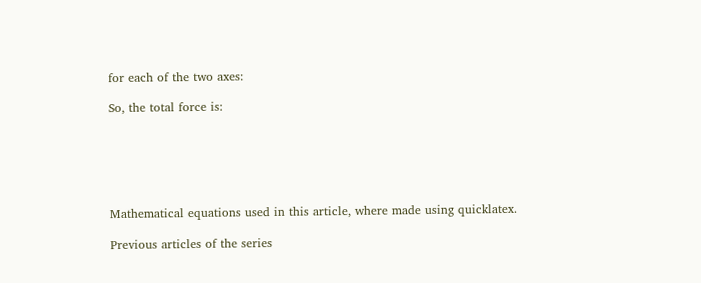for each of the two axes:

So, the total force is:






Mathematical equations used in this article, where made using quicklatex.

Previous articles of the series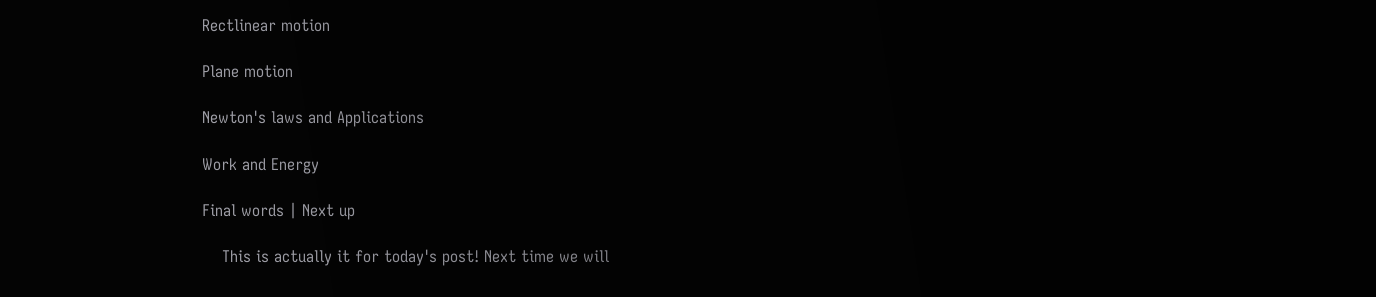Rectlinear motion

Plane motion

Newton's laws and Applications

Work and Energy

Final words | Next up

    This is actually it for today's post! Next time we will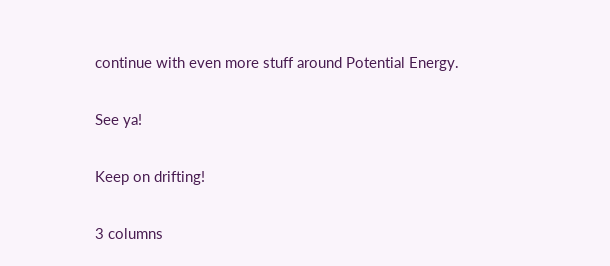continue with even more stuff around Potential Energy.

See ya!

Keep on drifting!

3 columns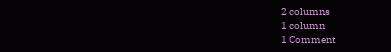2 columns
1 column
1 Comment